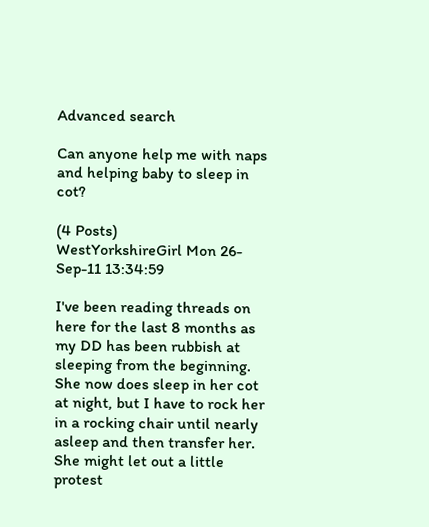Advanced search

Can anyone help me with naps and helping baby to sleep in cot?

(4 Posts)
WestYorkshireGirl Mon 26-Sep-11 13:34:59

I've been reading threads on here for the last 8 months as my DD has been rubbish at sleeping from the beginning. She now does sleep in her cot at night, but I have to rock her in a rocking chair until nearly asleep and then transfer her. She might let out a little protest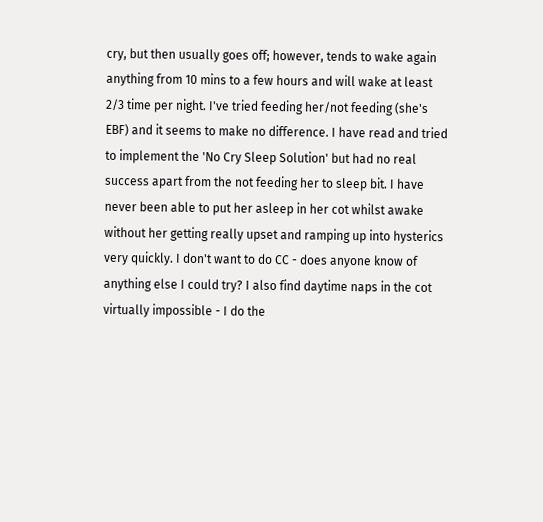cry, but then usually goes off; however, tends to wake again anything from 10 mins to a few hours and will wake at least 2/3 time per night. I've tried feeding her/not feeding (she's EBF) and it seems to make no difference. I have read and tried to implement the 'No Cry Sleep Solution' but had no real success apart from the not feeding her to sleep bit. I have never been able to put her asleep in her cot whilst awake without her getting really upset and ramping up into hysterics very quickly. I don't want to do CC - does anyone know of anything else I could try? I also find daytime naps in the cot virtually impossible - I do the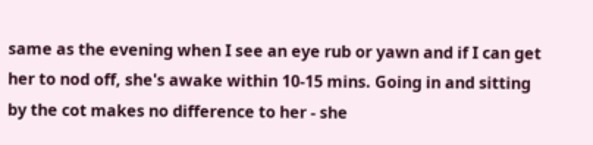same as the evening when I see an eye rub or yawn and if I can get her to nod off, she's awake within 10-15 mins. Going in and sitting by the cot makes no difference to her - she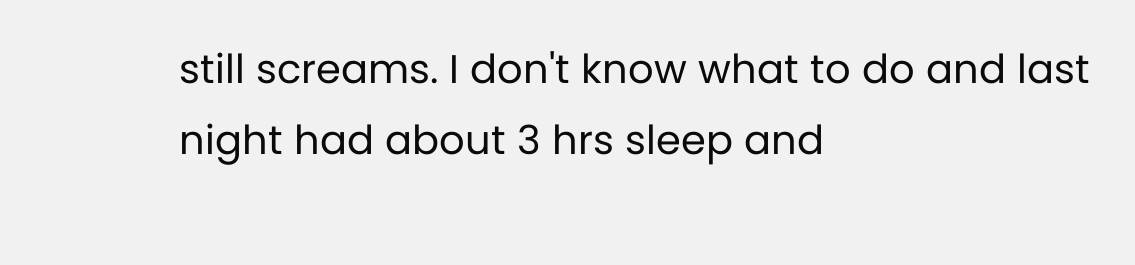still screams. I don't know what to do and last night had about 3 hrs sleep and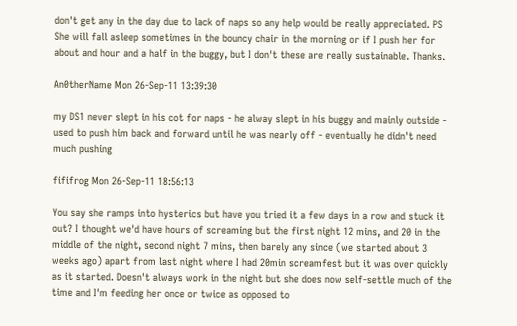don't get any in the day due to lack of naps so any help would be really appreciated. PS She will fall asleep sometimes in the bouncy chair in the morning or if I push her for about and hour and a half in the buggy, but I don't these are really sustainable. Thanks.

An0therName Mon 26-Sep-11 13:39:30

my DS1 never slept in his cot for naps - he alway slept in his buggy and mainly outside - used to push him back and forward until he was nearly off - eventually he didn't need much pushing

fififrog Mon 26-Sep-11 18:56:13

You say she ramps into hysterics but have you tried it a few days in a row and stuck it out? I thought we'd have hours of screaming but the first night 12 mins, and 20 in the middle of the night, second night 7 mins, then barely any since (we started about 3 weeks ago) apart from last night where I had 20min screamfest but it was over quickly as it started. Doesn't always work in the night but she does now self-settle much of the time and I'm feeding her once or twice as opposed to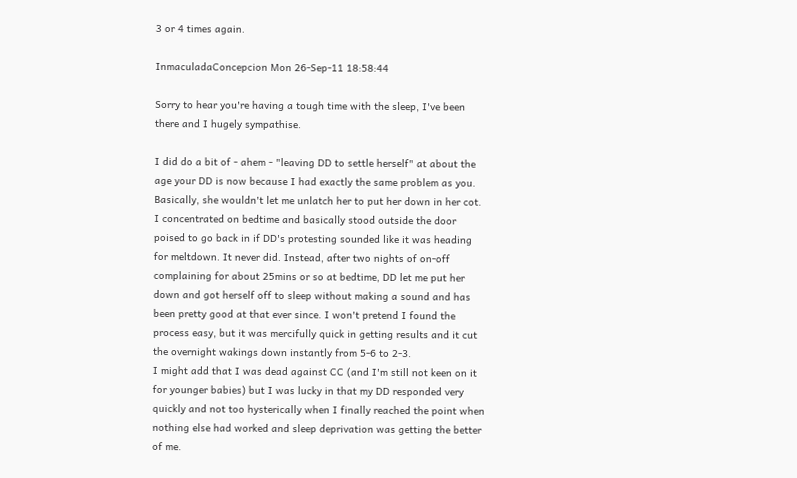3 or 4 times again.

InmaculadaConcepcion Mon 26-Sep-11 18:58:44

Sorry to hear you're having a tough time with the sleep, I've been there and I hugely sympathise.

I did do a bit of - ahem - "leaving DD to settle herself" at about the age your DD is now because I had exactly the same problem as you. Basically, she wouldn't let me unlatch her to put her down in her cot. I concentrated on bedtime and basically stood outside the door poised to go back in if DD's protesting sounded like it was heading for meltdown. It never did. Instead, after two nights of on-off complaining for about 25mins or so at bedtime, DD let me put her down and got herself off to sleep without making a sound and has been pretty good at that ever since. I won't pretend I found the process easy, but it was mercifully quick in getting results and it cut the overnight wakings down instantly from 5-6 to 2-3.
I might add that I was dead against CC (and I'm still not keen on it for younger babies) but I was lucky in that my DD responded very quickly and not too hysterically when I finally reached the point when nothing else had worked and sleep deprivation was getting the better of me.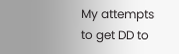My attempts to get DD to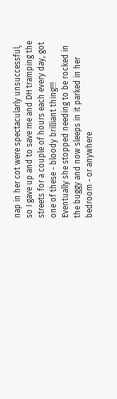nap in her cot were spectacularly unsuccessful, so I gave up and to save me and DH tramping the streets for a couple of hours each every day, got one of these - bloody brilliant thing!!!
Eventually she stopped needing to be rocked in the buggy and now sleeps in it parked in her bedroom - or anywhere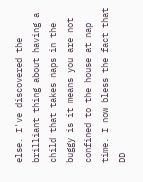else. I've discovered the brilliant thing about having a child that takes naps in the buggy is it means you are not confined to the house at nap time. I now bless the fact that DD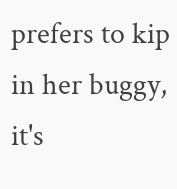prefers to kip in her buggy, it's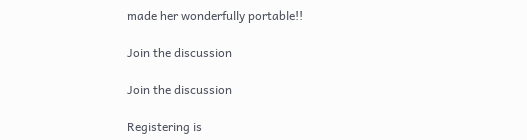made her wonderfully portable!!

Join the discussion

Join the discussion

Registering is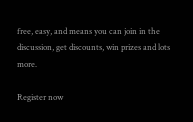free, easy, and means you can join in the discussion, get discounts, win prizes and lots more.

Register now